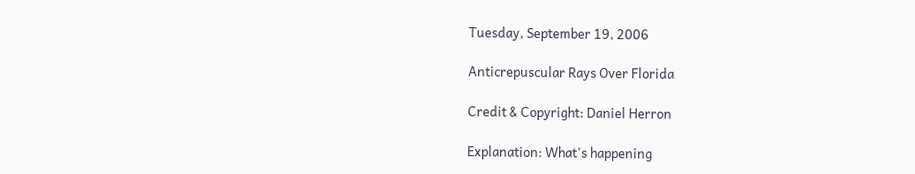Tuesday, September 19, 2006

Anticrepuscular Rays Over Florida

Credit & Copyright: Daniel Herron

Explanation: What's happening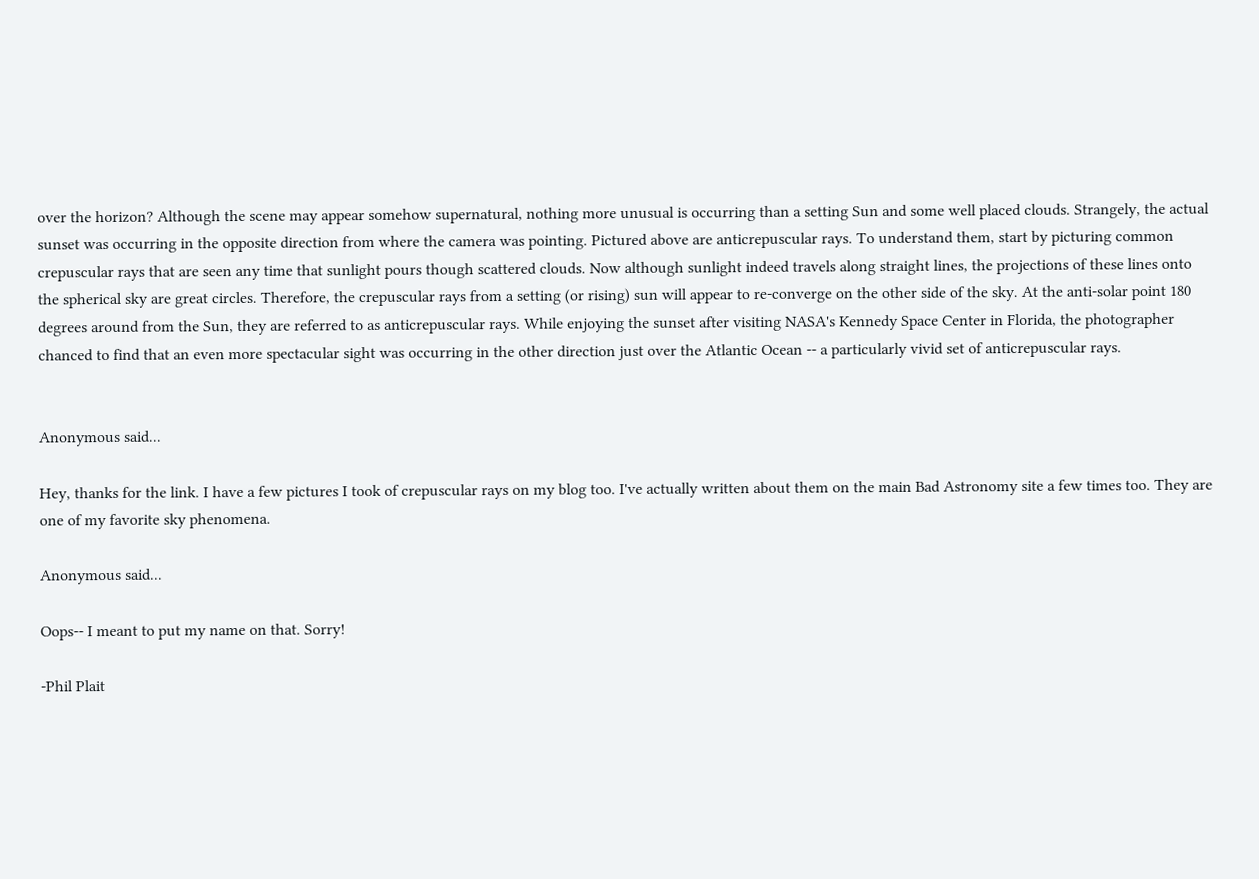over the horizon? Although the scene may appear somehow supernatural, nothing more unusual is occurring than a setting Sun and some well placed clouds. Strangely, the actual sunset was occurring in the opposite direction from where the camera was pointing. Pictured above are anticrepuscular rays. To understand them, start by picturing common crepuscular rays that are seen any time that sunlight pours though scattered clouds. Now although sunlight indeed travels along straight lines, the projections of these lines onto the spherical sky are great circles. Therefore, the crepuscular rays from a setting (or rising) sun will appear to re-converge on the other side of the sky. At the anti-solar point 180 degrees around from the Sun, they are referred to as anticrepuscular rays. While enjoying the sunset after visiting NASA's Kennedy Space Center in Florida, the photographer chanced to find that an even more spectacular sight was occurring in the other direction just over the Atlantic Ocean -- a particularly vivid set of anticrepuscular rays.


Anonymous said...

Hey, thanks for the link. I have a few pictures I took of crepuscular rays on my blog too. I've actually written about them on the main Bad Astronomy site a few times too. They are one of my favorite sky phenomena.

Anonymous said...

Oops-- I meant to put my name on that. Sorry!

-Phil Plait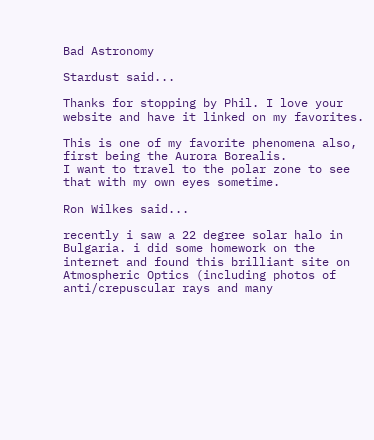Bad Astronomy

Stardust said...

Thanks for stopping by Phil. I love your website and have it linked on my favorites.

This is one of my favorite phenomena also, first being the Aurora Borealis.
I want to travel to the polar zone to see that with my own eyes sometime.

Ron Wilkes said...

recently i saw a 22 degree solar halo in Bulgaria. i did some homework on the internet and found this brilliant site on Atmospheric Optics (including photos of anti/crepuscular rays and many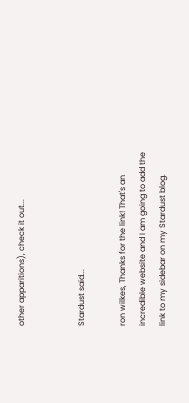other apparitions), check it out...


Stardust said...

ron wilkes, Thanks for the link! That's an incredible website and I am going to add the link to my sidebar on my Stardust blog.